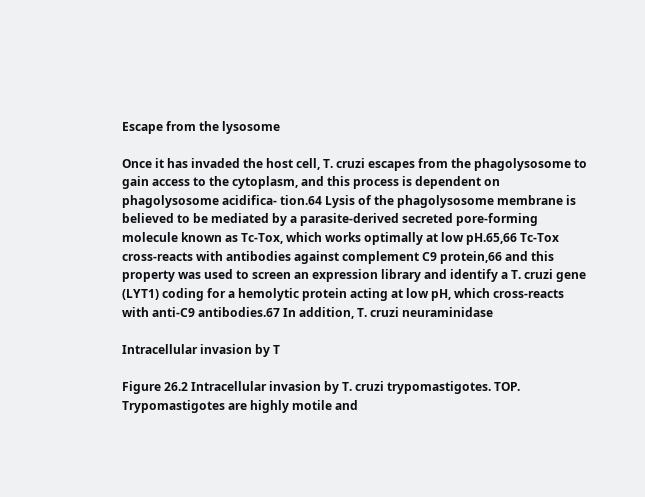Escape from the lysosome

Once it has invaded the host cell, T. cruzi escapes from the phagolysosome to gain access to the cytoplasm, and this process is dependent on phagolysosome acidifica- tion.64 Lysis of the phagolysosome membrane is believed to be mediated by a parasite-derived secreted pore-forming molecule known as Tc-Tox, which works optimally at low pH.65,66 Tc-Tox cross-reacts with antibodies against complement C9 protein,66 and this property was used to screen an expression library and identify a T. cruzi gene (LYT1) coding for a hemolytic protein acting at low pH, which cross-reacts with anti-C9 antibodies.67 In addition, T. cruzi neuraminidase

Intracellular invasion by T

Figure 26.2 Intracellular invasion by T. cruzi trypomastigotes. TOP. Trypomastigotes are highly motile and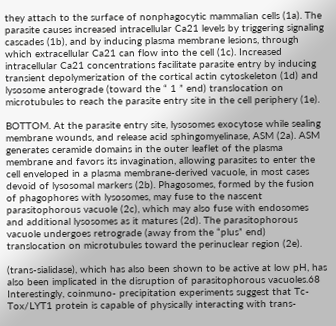they attach to the surface of nonphagocytic mammalian cells (1a). The parasite causes increased intracellular Ca21 levels by triggering signaling cascades (1b), and by inducing plasma membrane lesions, through which extracellular Ca21 can flow into the cell (1c). Increased intracellular Ca21 concentrations facilitate parasite entry by inducing transient depolymerization of the cortical actin cytoskeleton (1d) and lysosome anterograde (toward the “ 1 ” end) translocation on microtubules to reach the parasite entry site in the cell periphery (1e).

BOTTOM. At the parasite entry site, lysosomes exocytose while sealing membrane wounds, and release acid sphingomyelinase, ASM (2a). ASM generates ceramide domains in the outer leaflet of the plasma membrane and favors its invagination, allowing parasites to enter the cell enveloped in a plasma membrane-derived vacuole, in most cases devoid of lysosomal markers (2b). Phagosomes, formed by the fusion of phagophores with lysosomes, may fuse to the nascent parasitophorous vacuole (2c), which may also fuse with endosomes and additional lysosomes as it matures (2d). The parasitophorous vacuole undergoes retrograde (away from the “plus” end) translocation on microtubules toward the perinuclear region (2e).

(trans-sialidase), which has also been shown to be active at low pH, has also been implicated in the disruption of parasitophorous vacuoles.68 Interestingly, coinmuno- precipitation experiments suggest that Tc-Tox/LYT1 protein is capable of physically interacting with trans-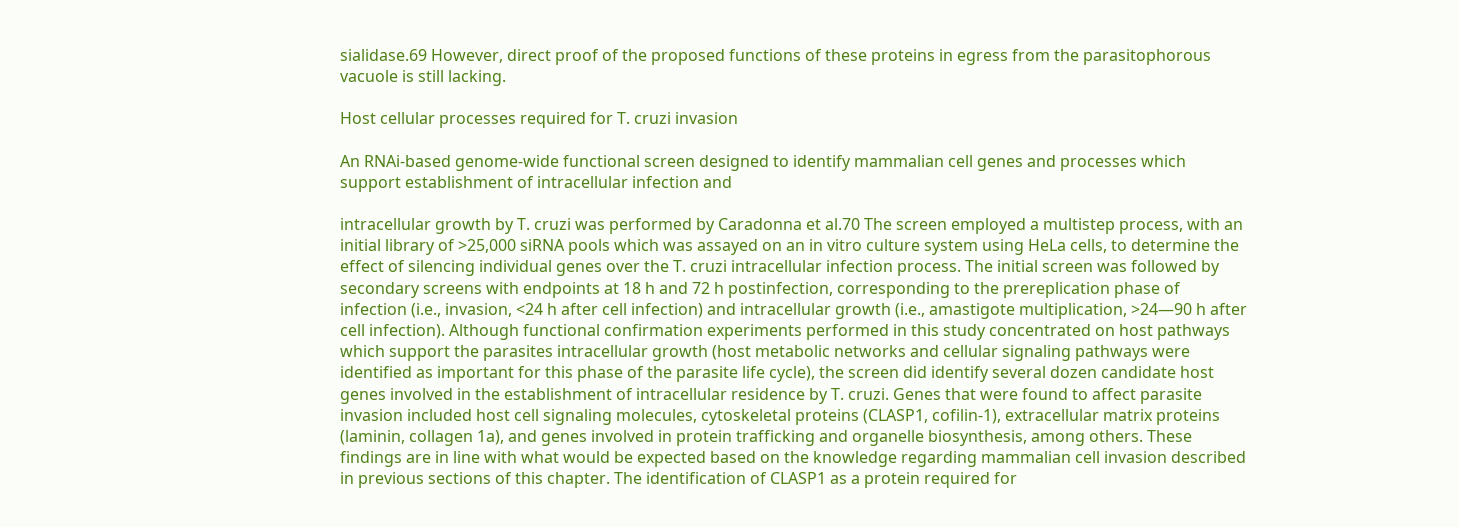sialidase.69 However, direct proof of the proposed functions of these proteins in egress from the parasitophorous vacuole is still lacking.

Host cellular processes required for T. cruzi invasion

An RNAi-based genome-wide functional screen designed to identify mammalian cell genes and processes which support establishment of intracellular infection and

intracellular growth by T. cruzi was performed by Caradonna et al.70 The screen employed a multistep process, with an initial library of >25,000 siRNA pools which was assayed on an in vitro culture system using HeLa cells, to determine the effect of silencing individual genes over the T. cruzi intracellular infection process. The initial screen was followed by secondary screens with endpoints at 18 h and 72 h postinfection, corresponding to the prereplication phase of infection (i.e., invasion, <24 h after cell infection) and intracellular growth (i.e., amastigote multiplication, >24—90 h after cell infection). Although functional confirmation experiments performed in this study concentrated on host pathways which support the parasites intracellular growth (host metabolic networks and cellular signaling pathways were identified as important for this phase of the parasite life cycle), the screen did identify several dozen candidate host genes involved in the establishment of intracellular residence by T. cruzi. Genes that were found to affect parasite invasion included host cell signaling molecules, cytoskeletal proteins (CLASP1, cofilin-1), extracellular matrix proteins (laminin, collagen 1a), and genes involved in protein trafficking and organelle biosynthesis, among others. These findings are in line with what would be expected based on the knowledge regarding mammalian cell invasion described in previous sections of this chapter. The identification of CLASP1 as a protein required for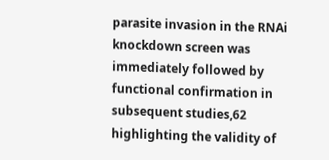parasite invasion in the RNAi knockdown screen was immediately followed by functional confirmation in subsequent studies,62 highlighting the validity of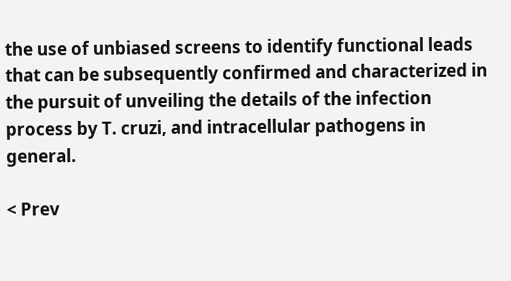the use of unbiased screens to identify functional leads that can be subsequently confirmed and characterized in the pursuit of unveiling the details of the infection process by T. cruzi, and intracellular pathogens in general.

< Prev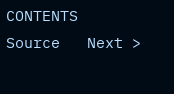CONTENTS   Source   Next >